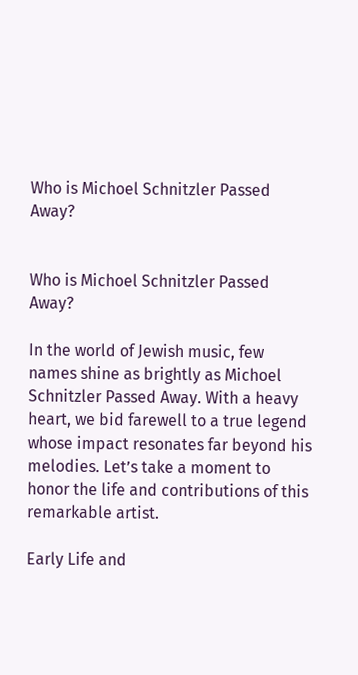Who is Michoel Schnitzler Passed Away?


Who is Michoel Schnitzler Passed Away?

In the world of Jewish music, few names shine as brightly as Michoel Schnitzler Passed Away. With a heavy heart, we bid farewell to a true legend whose impact resonates far beyond his melodies. Let’s take a moment to honor the life and contributions of this remarkable artist.

Early Life and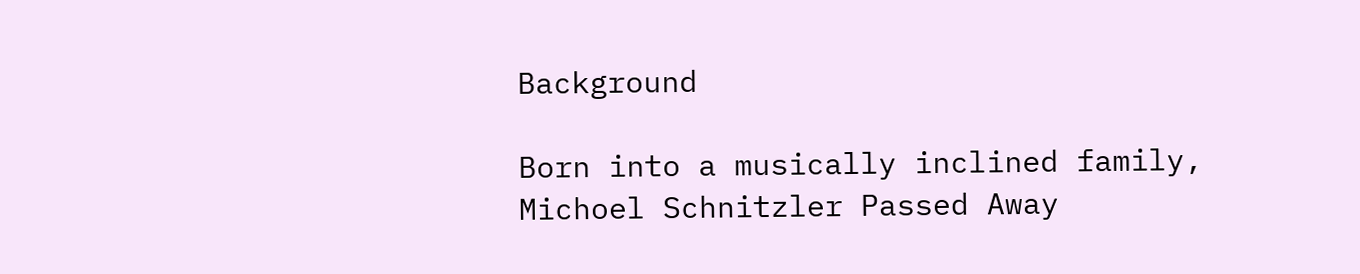Background

Born into a musically inclined family, Michoel Schnitzler Passed Away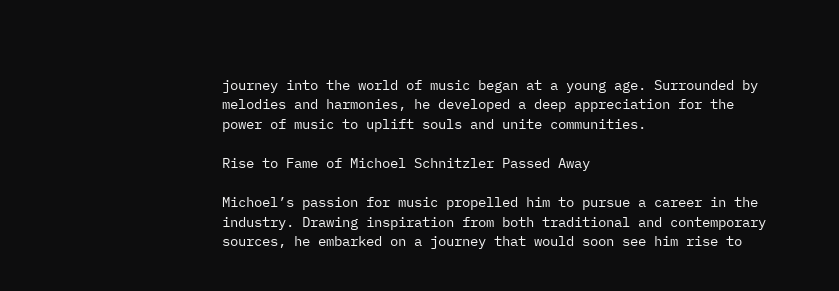journey into the world of music began at a young age. Surrounded by melodies and harmonies, he developed a deep appreciation for the power of music to uplift souls and unite communities.

Rise to Fame of Michoel Schnitzler Passed Away

Michoel’s passion for music propelled him to pursue a career in the industry. Drawing inspiration from both traditional and contemporary sources, he embarked on a journey that would soon see him rise to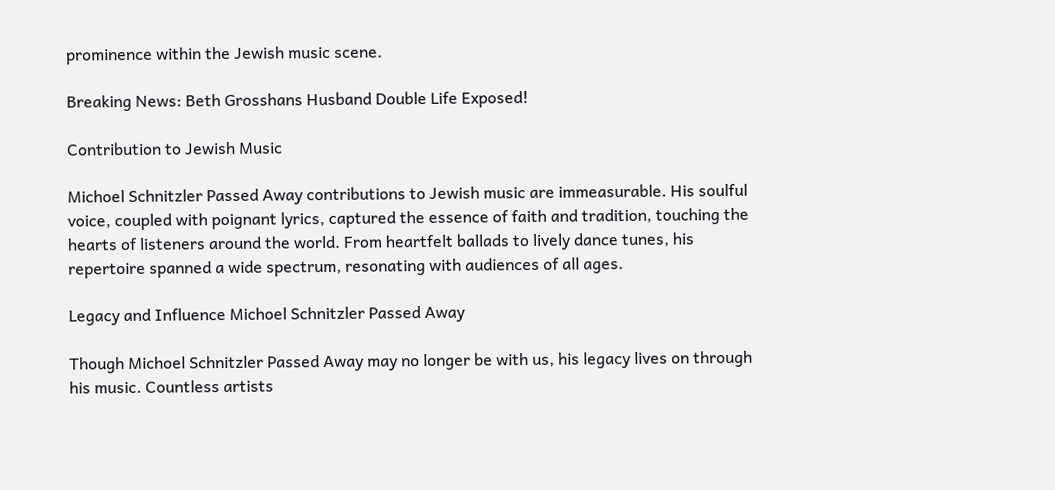prominence within the Jewish music scene.

Breaking News: Beth Grosshans Husband Double Life Exposed!

Contribution to Jewish Music

Michoel Schnitzler Passed Away contributions to Jewish music are immeasurable. His soulful voice, coupled with poignant lyrics, captured the essence of faith and tradition, touching the hearts of listeners around the world. From heartfelt ballads to lively dance tunes, his repertoire spanned a wide spectrum, resonating with audiences of all ages.

Legacy and Influence Michoel Schnitzler Passed Away

Though Michoel Schnitzler Passed Away may no longer be with us, his legacy lives on through his music. Countless artists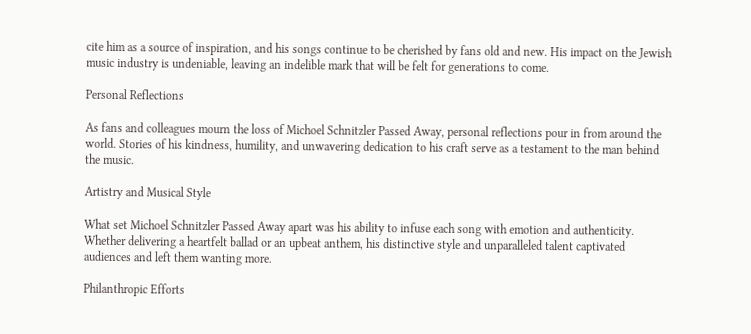cite him as a source of inspiration, and his songs continue to be cherished by fans old and new. His impact on the Jewish music industry is undeniable, leaving an indelible mark that will be felt for generations to come.

Personal Reflections

As fans and colleagues mourn the loss of Michoel Schnitzler Passed Away, personal reflections pour in from around the world. Stories of his kindness, humility, and unwavering dedication to his craft serve as a testament to the man behind the music.

Artistry and Musical Style

What set Michoel Schnitzler Passed Away apart was his ability to infuse each song with emotion and authenticity. Whether delivering a heartfelt ballad or an upbeat anthem, his distinctive style and unparalleled talent captivated audiences and left them wanting more.

Philanthropic Efforts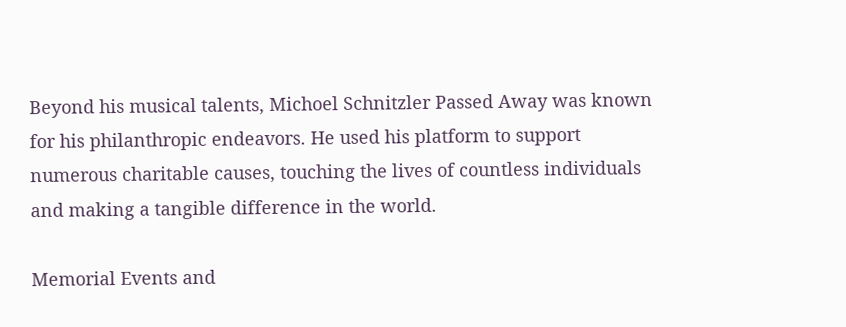Beyond his musical talents, Michoel Schnitzler Passed Away was known for his philanthropic endeavors. He used his platform to support numerous charitable causes, touching the lives of countless individuals and making a tangible difference in the world.

Memorial Events and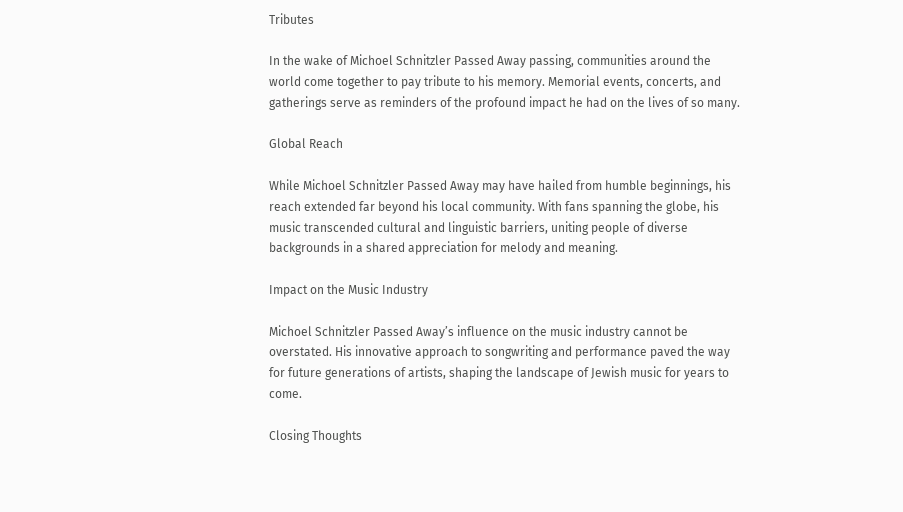Tributes

In the wake of Michoel Schnitzler Passed Away passing, communities around the world come together to pay tribute to his memory. Memorial events, concerts, and gatherings serve as reminders of the profound impact he had on the lives of so many.

Global Reach

While Michoel Schnitzler Passed Away may have hailed from humble beginnings, his reach extended far beyond his local community. With fans spanning the globe, his music transcended cultural and linguistic barriers, uniting people of diverse backgrounds in a shared appreciation for melody and meaning.

Impact on the Music Industry

Michoel Schnitzler Passed Away’s influence on the music industry cannot be overstated. His innovative approach to songwriting and performance paved the way for future generations of artists, shaping the landscape of Jewish music for years to come.

Closing Thoughts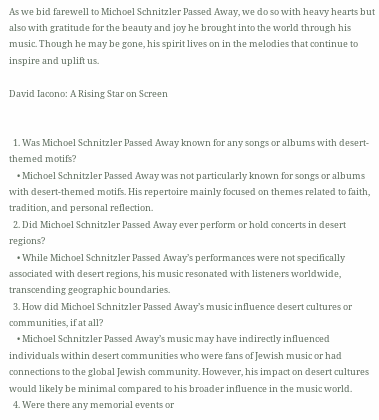As we bid farewell to Michoel Schnitzler Passed Away, we do so with heavy hearts but also with gratitude for the beauty and joy he brought into the world through his music. Though he may be gone, his spirit lives on in the melodies that continue to inspire and uplift us.

David Iacono: A Rising Star on Screen


  1. Was Michoel Schnitzler Passed Away known for any songs or albums with desert-themed motifs?
    • Michoel Schnitzler Passed Away was not particularly known for songs or albums with desert-themed motifs. His repertoire mainly focused on themes related to faith, tradition, and personal reflection.
  2. Did Michoel Schnitzler Passed Away ever perform or hold concerts in desert regions?
    • While Michoel Schnitzler Passed Away’s performances were not specifically associated with desert regions, his music resonated with listeners worldwide, transcending geographic boundaries.
  3. How did Michoel Schnitzler Passed Away’s music influence desert cultures or communities, if at all?
    • Michoel Schnitzler Passed Away’s music may have indirectly influenced individuals within desert communities who were fans of Jewish music or had connections to the global Jewish community. However, his impact on desert cultures would likely be minimal compared to his broader influence in the music world.
  4. Were there any memorial events or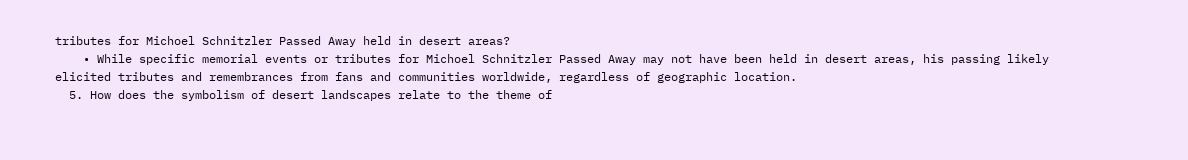tributes for Michoel Schnitzler Passed Away held in desert areas?
    • While specific memorial events or tributes for Michoel Schnitzler Passed Away may not have been held in desert areas, his passing likely elicited tributes and remembrances from fans and communities worldwide, regardless of geographic location.
  5. How does the symbolism of desert landscapes relate to the theme of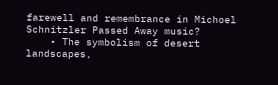farewell and remembrance in Michoel Schnitzler Passed Away music?
    • The symbolism of desert landscapes,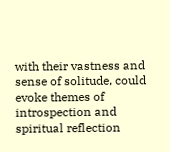with their vastness and sense of solitude, could evoke themes of introspection and spiritual reflection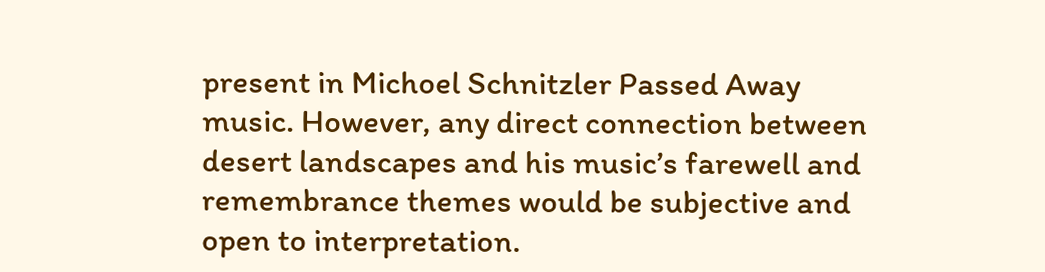present in Michoel Schnitzler Passed Away music. However, any direct connection between desert landscapes and his music’s farewell and remembrance themes would be subjective and open to interpretation.